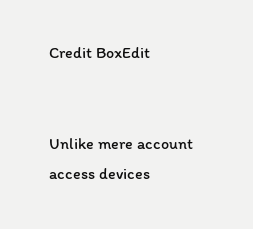Credit BoxEdit


Unlike mere account access devices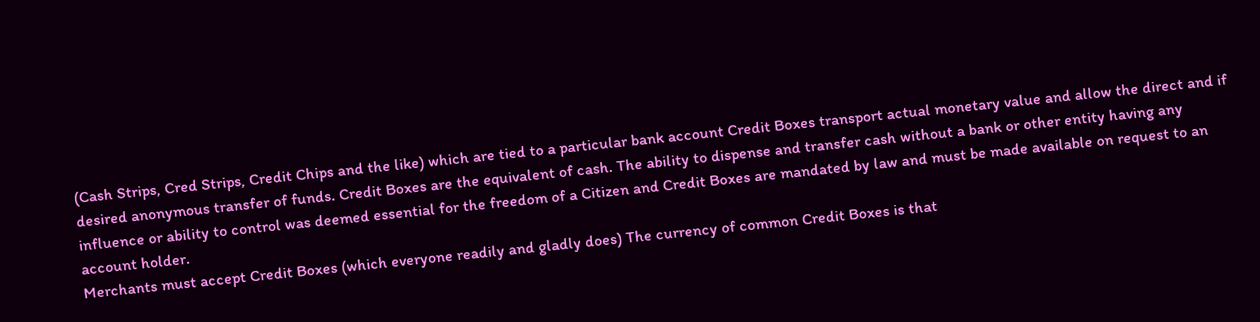(Cash Strips, Cred Strips, Credit Chips and the like) which are tied to a particular bank account Credit Boxes transport actual monetary value and allow the direct and if desired anonymous transfer of funds. Credit Boxes are the equivalent of cash. The ability to dispense and transfer cash without a bank or other entity having any influence or ability to control was deemed essential for the freedom of a Citizen and Credit Boxes are mandated by law and must be made available on request to an account holder.
Merchants must accept Credit Boxes (which everyone readily and gladly does) The currency of common Credit Boxes is that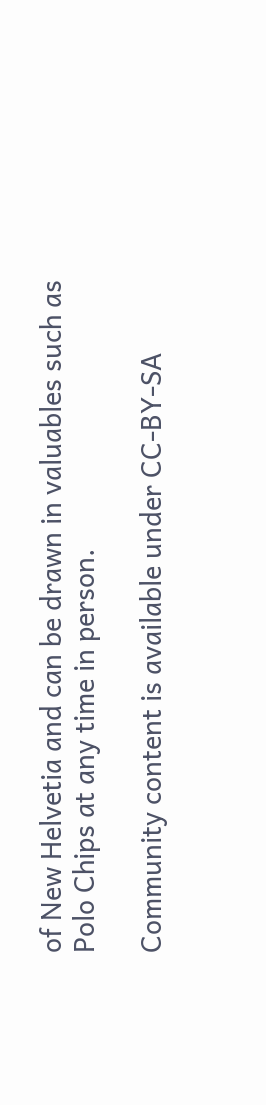of New Helvetia and can be drawn in valuables such as Polo Chips at any time in person.

Community content is available under CC-BY-SA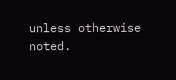unless otherwise noted.